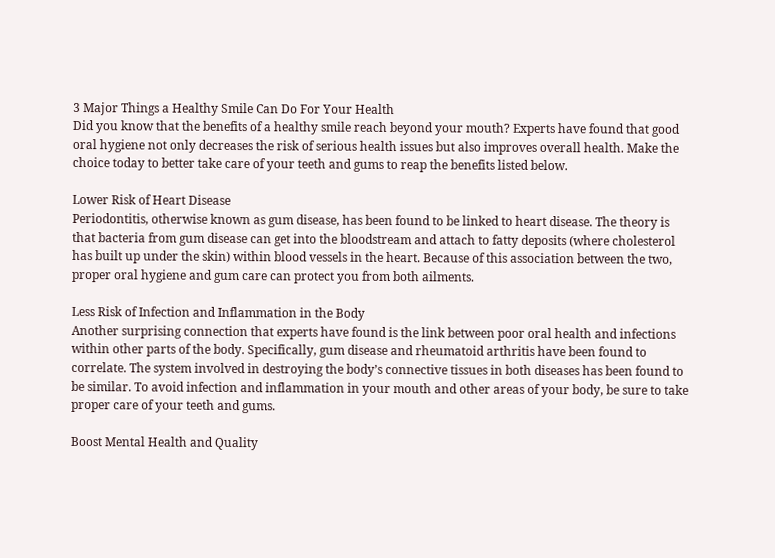3 Major Things a Healthy Smile Can Do For Your Health
Did you know that the benefits of a healthy smile reach beyond your mouth? Experts have found that good oral hygiene not only decreases the risk of serious health issues but also improves overall health. Make the choice today to better take care of your teeth and gums to reap the benefits listed below.

Lower Risk of Heart Disease
Periodontitis, otherwise known as gum disease, has been found to be linked to heart disease. The theory is that bacteria from gum disease can get into the bloodstream and attach to fatty deposits (where cholesterol has built up under the skin) within blood vessels in the heart. Because of this association between the two, proper oral hygiene and gum care can protect you from both ailments.

Less Risk of Infection and Inflammation in the Body
Another surprising connection that experts have found is the link between poor oral health and infections within other parts of the body. Specifically, gum disease and rheumatoid arthritis have been found to correlate. The system involved in destroying the body’s connective tissues in both diseases has been found to be similar. To avoid infection and inflammation in your mouth and other areas of your body, be sure to take proper care of your teeth and gums.

Boost Mental Health and Quality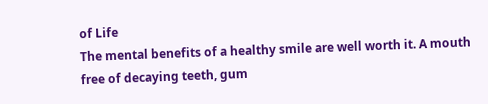of Life
The mental benefits of a healthy smile are well worth it. A mouth free of decaying teeth, gum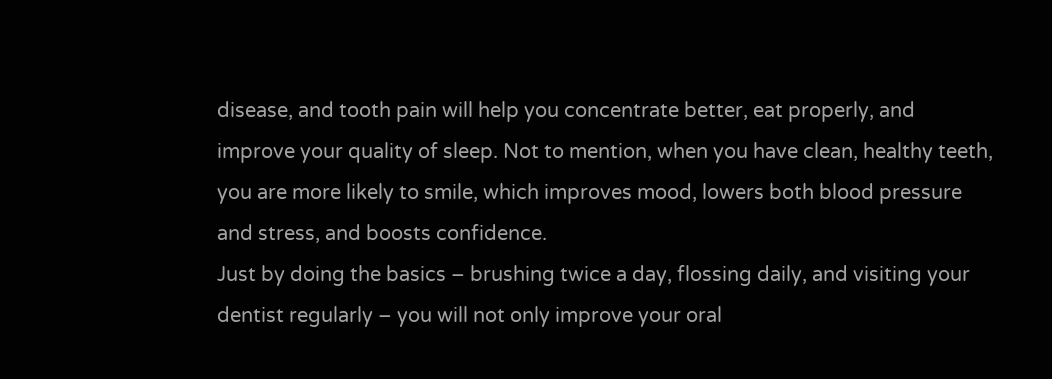disease, and tooth pain will help you concentrate better, eat properly, and improve your quality of sleep. Not to mention, when you have clean, healthy teeth, you are more likely to smile, which improves mood, lowers both blood pressure and stress, and boosts confidence.
Just by doing the basics – brushing twice a day, flossing daily, and visiting your dentist regularly – you will not only improve your oral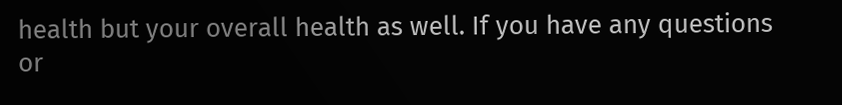health but your overall health as well. If you have any questions or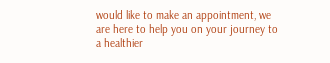would like to make an appointment, we are here to help you on your journey to a healthier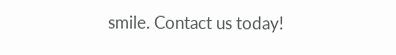smile. Contact us today!